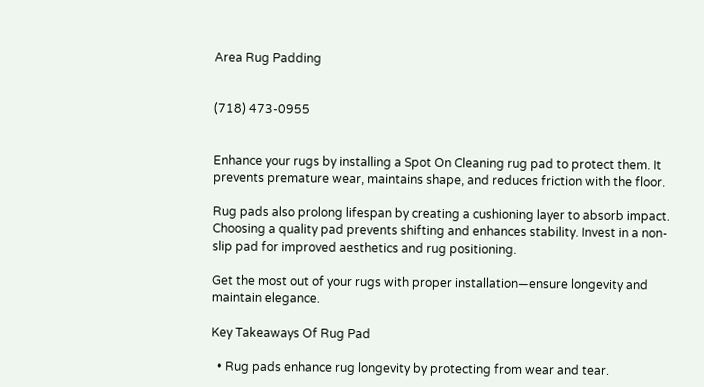Area Rug Padding


(718) 473-0955


Enhance your rugs by installing a Spot On Cleaning rug pad to protect them. It prevents premature wear, maintains shape, and reduces friction with the floor.

Rug pads also prolong lifespan by creating a cushioning layer to absorb impact. Choosing a quality pad prevents shifting and enhances stability. Invest in a non-slip pad for improved aesthetics and rug positioning.

Get the most out of your rugs with proper installation—ensure longevity and maintain elegance.

Key Takeaways Of Rug Pad

  • Rug pads enhance rug longevity by protecting from wear and tear.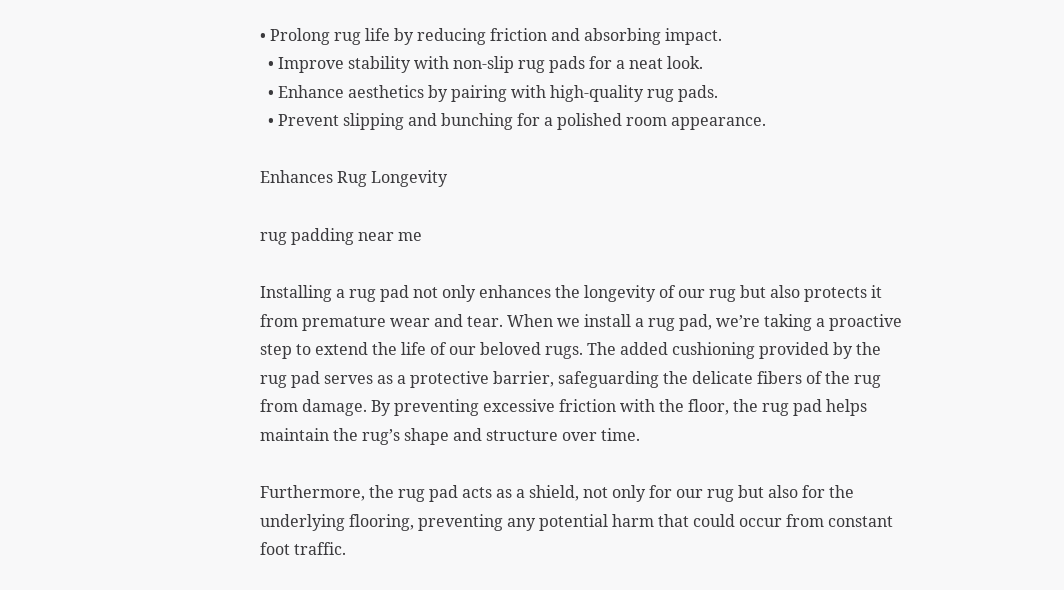• Prolong rug life by reducing friction and absorbing impact.
  • Improve stability with non-slip rug pads for a neat look.
  • Enhance aesthetics by pairing with high-quality rug pads.
  • Prevent slipping and bunching for a polished room appearance.

Enhances Rug Longevity

rug padding near me

Installing a rug pad not only enhances the longevity of our rug but also protects it from premature wear and tear. When we install a rug pad, we’re taking a proactive step to extend the life of our beloved rugs. The added cushioning provided by the rug pad serves as a protective barrier, safeguarding the delicate fibers of the rug from damage. By preventing excessive friction with the floor, the rug pad helps maintain the rug’s shape and structure over time.

Furthermore, the rug pad acts as a shield, not only for our rug but also for the underlying flooring, preventing any potential harm that could occur from constant foot traffic.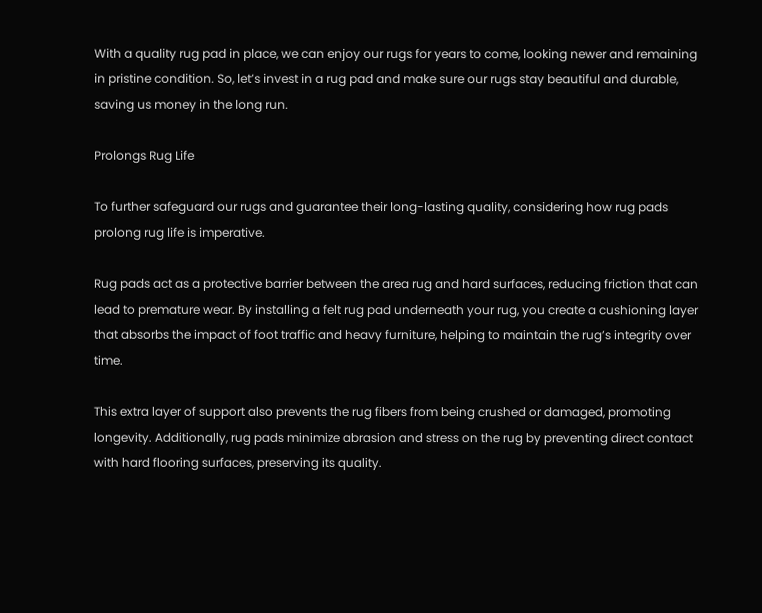With a quality rug pad in place, we can enjoy our rugs for years to come, looking newer and remaining in pristine condition. So, let’s invest in a rug pad and make sure our rugs stay beautiful and durable, saving us money in the long run.

Prolongs Rug Life

To further safeguard our rugs and guarantee their long-lasting quality, considering how rug pads prolong rug life is imperative.

Rug pads act as a protective barrier between the area rug and hard surfaces, reducing friction that can lead to premature wear. By installing a felt rug pad underneath your rug, you create a cushioning layer that absorbs the impact of foot traffic and heavy furniture, helping to maintain the rug’s integrity over time.

This extra layer of support also prevents the rug fibers from being crushed or damaged, promoting longevity. Additionally, rug pads minimize abrasion and stress on the rug by preventing direct contact with hard flooring surfaces, preserving its quality.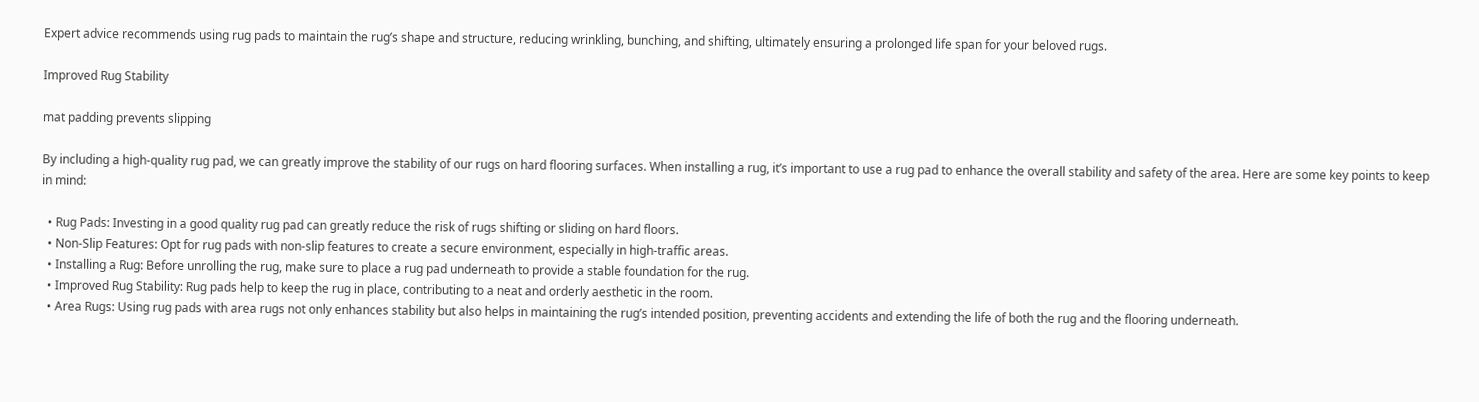Expert advice recommends using rug pads to maintain the rug’s shape and structure, reducing wrinkling, bunching, and shifting, ultimately ensuring a prolonged life span for your beloved rugs.

Improved Rug Stability

mat padding prevents slipping

By including a high-quality rug pad, we can greatly improve the stability of our rugs on hard flooring surfaces. When installing a rug, it’s important to use a rug pad to enhance the overall stability and safety of the area. Here are some key points to keep in mind:

  • Rug Pads: Investing in a good quality rug pad can greatly reduce the risk of rugs shifting or sliding on hard floors.
  • Non-Slip Features: Opt for rug pads with non-slip features to create a secure environment, especially in high-traffic areas.
  • Installing a Rug: Before unrolling the rug, make sure to place a rug pad underneath to provide a stable foundation for the rug.
  • Improved Rug Stability: Rug pads help to keep the rug in place, contributing to a neat and orderly aesthetic in the room.
  • Area Rugs: Using rug pads with area rugs not only enhances stability but also helps in maintaining the rug’s intended position, preventing accidents and extending the life of both the rug and the flooring underneath.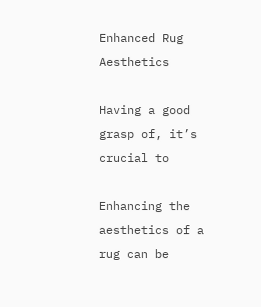Enhanced Rug Aesthetics

Having a good grasp of, it’s crucial to

Enhancing the aesthetics of a rug can be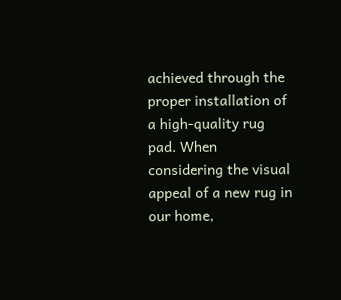achieved through the proper installation of a high-quality rug pad. When considering the visual appeal of a new rug in our home,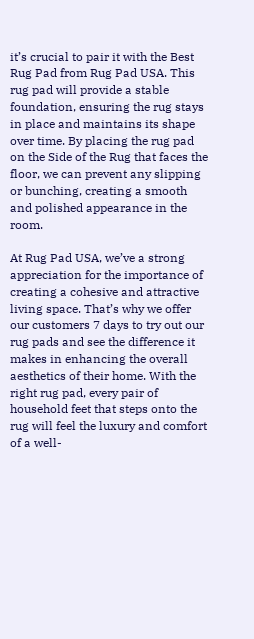it’s crucial to pair it with the Best Rug Pad from Rug Pad USA. This rug pad will provide a stable foundation, ensuring the rug stays in place and maintains its shape over time. By placing the rug pad on the Side of the Rug that faces the floor, we can prevent any slipping or bunching, creating a smooth and polished appearance in the room.

At Rug Pad USA, we’ve a strong appreciation for the importance of creating a cohesive and attractive living space. That’s why we offer our customers 7 days to try out our rug pads and see the difference it makes in enhancing the overall aesthetics of their home. With the right rug pad, every pair of household feet that steps onto the rug will feel the luxury and comfort of a well-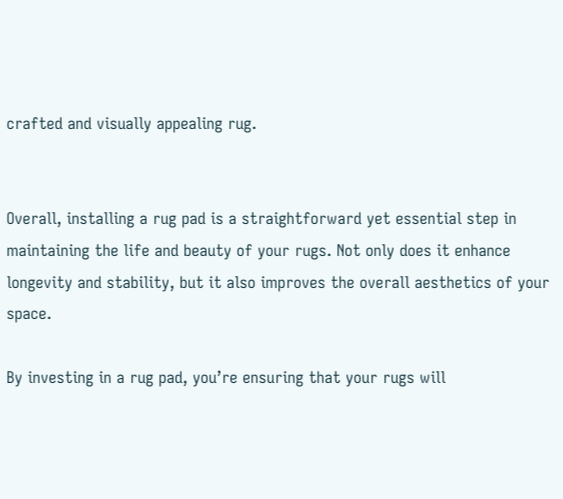crafted and visually appealing rug.


Overall, installing a rug pad is a straightforward yet essential step in maintaining the life and beauty of your rugs. Not only does it enhance longevity and stability, but it also improves the overall aesthetics of your space.

By investing in a rug pad, you’re ensuring that your rugs will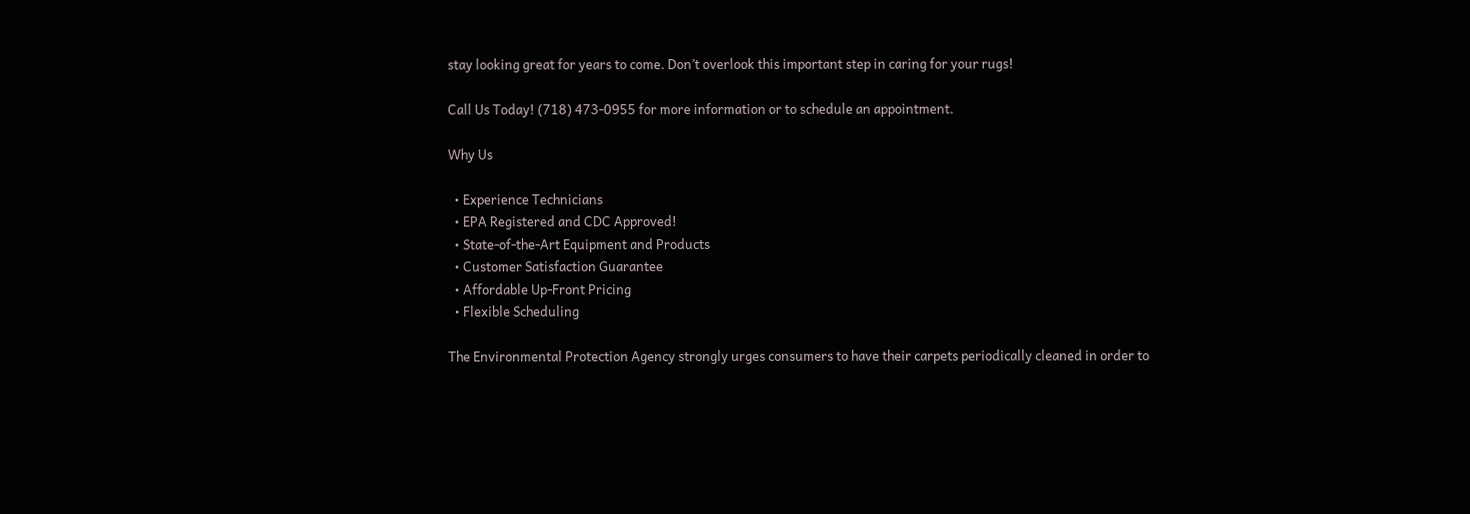stay looking great for years to come. Don’t overlook this important step in caring for your rugs!

Call Us Today! (718) 473-0955 for more information or to schedule an appointment.

Why Us

  • Experience Technicians
  • EPA Registered and CDC Approved!
  • State-of-the-Art Equipment and Products
  • Customer Satisfaction Guarantee
  • Affordable Up-Front Pricing
  • Flexible Scheduling

The Environmental Protection Agency strongly urges consumers to have their carpets periodically cleaned in order to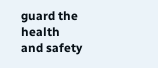guard the health and safety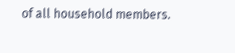of all household members.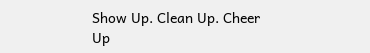Show Up. Clean Up. Cheer Up